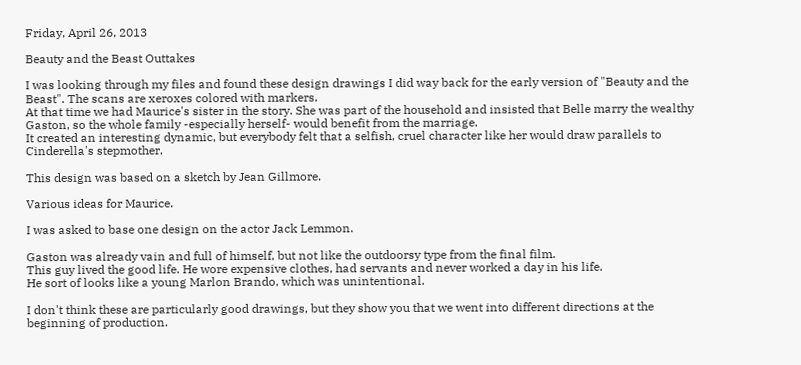Friday, April 26, 2013

Beauty and the Beast Outtakes

I was looking through my files and found these design drawings I did way back for the early version of "Beauty and the Beast". The scans are xeroxes colored with markers.
At that time we had Maurice's sister in the story. She was part of the household and insisted that Belle marry the wealthy Gaston, so the whole family -especially herself- would benefit from the marriage.
It created an interesting dynamic, but everybody felt that a selfish, cruel character like her would draw parallels to Cinderella's stepmother.

This design was based on a sketch by Jean Gillmore.

Various ideas for Maurice.

I was asked to base one design on the actor Jack Lemmon.

Gaston was already vain and full of himself, but not like the outdoorsy type from the final film.
This guy lived the good life. He wore expensive clothes, had servants and never worked a day in his life.
He sort of looks like a young Marlon Brando, which was unintentional.

I don't think these are particularly good drawings, but they show you that we went into different directions at the beginning of production.